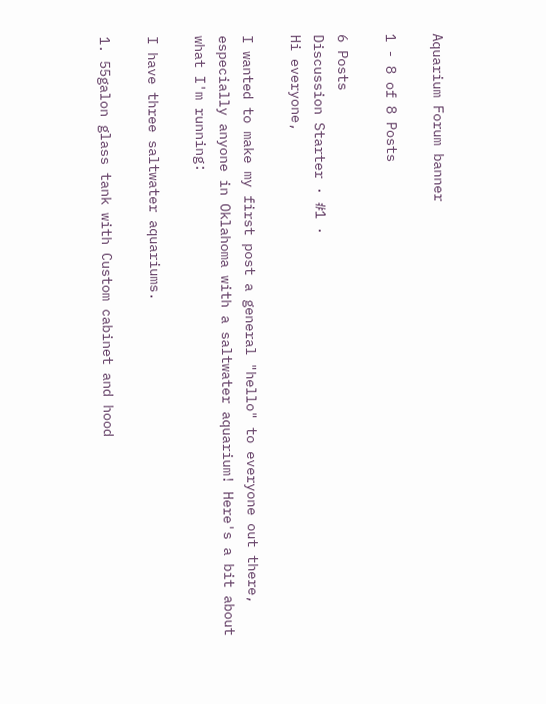Aquarium Forum banner

1 - 8 of 8 Posts

6 Posts
Discussion Starter · #1 ·
Hi everyone,

I wanted to make my first post a general "hello" to everyone out there, especially anyone in Oklahoma with a saltwater aquarium! Here's a bit about what I'm running:

I have three saltwater aquariums.

1. 55galon glass tank with Custom cabinet and hood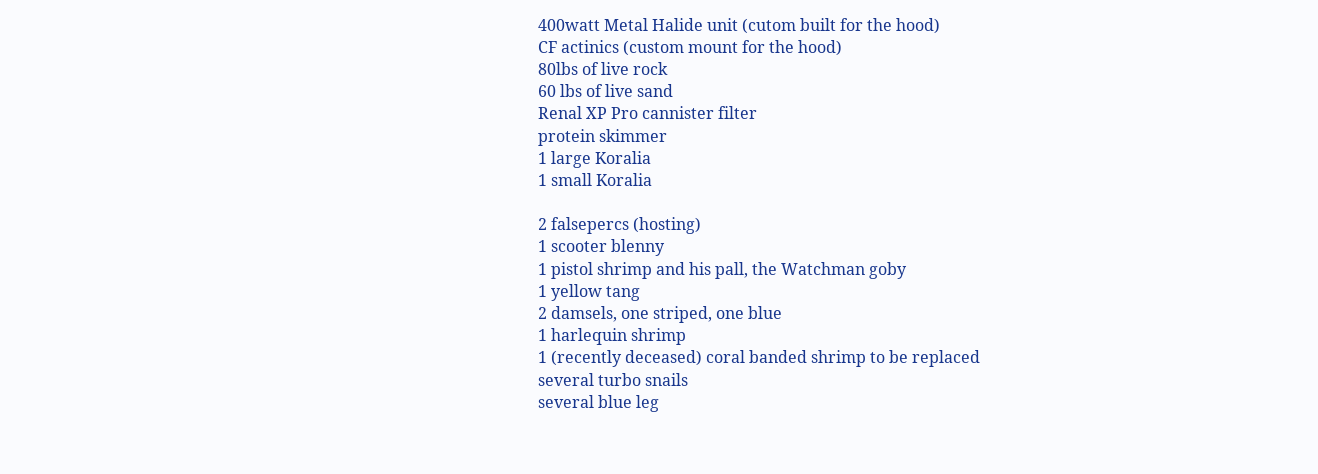400watt Metal Halide unit (cutom built for the hood)
CF actinics (custom mount for the hood)
80lbs of live rock
60 lbs of live sand
Renal XP Pro cannister filter
protein skimmer
1 large Koralia
1 small Koralia

2 falsepercs (hosting)
1 scooter blenny
1 pistol shrimp and his pall, the Watchman goby
1 yellow tang
2 damsels, one striped, one blue
1 harlequin shrimp
1 (recently deceased) coral banded shrimp to be replaced
several turbo snails
several blue leg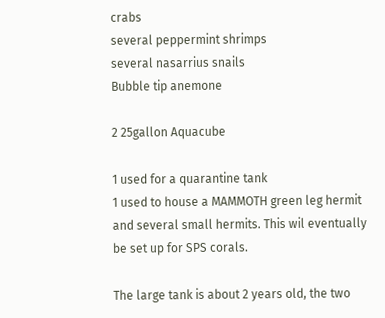crabs
several peppermint shrimps
several nasarrius snails
Bubble tip anemone

2 25gallon Aquacube

1 used for a quarantine tank
1 used to house a MAMMOTH green leg hermit and several small hermits. This wil eventually be set up for SPS corals.

The large tank is about 2 years old, the two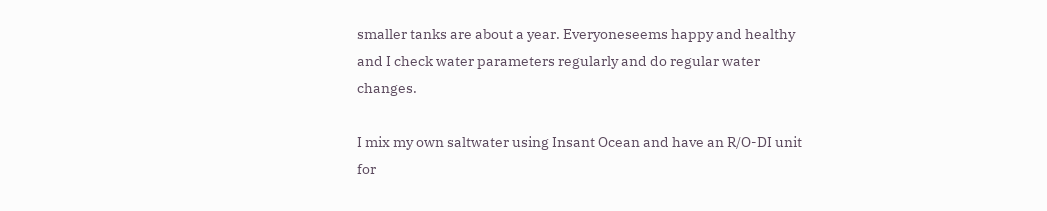smaller tanks are about a year. Everyoneseems happy and healthy and I check water parameters regularly and do regular water changes.

I mix my own saltwater using Insant Ocean and have an R/O-DI unit for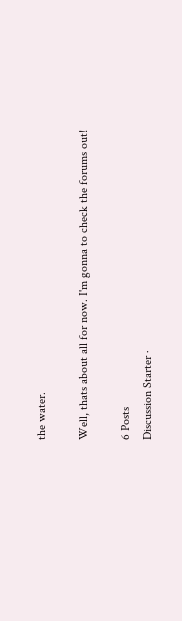the water.

Well, thats about all for now. I'm gonna to check the forums out!

6 Posts
Discussion Starter ·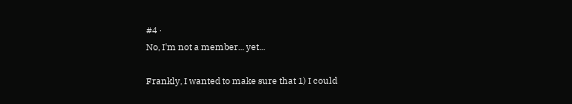#4 ·
No, I'm not a member... yet...

Frankly, I wanted to make sure that 1) I could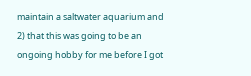maintain a saltwater aquarium and 2) that this was going to be an ongoing hobby for me before I got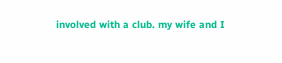involved with a club. my wife and I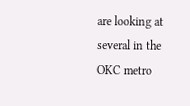are looking at several in the OKC metro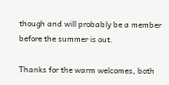though and will probably be a member before the summer is out.

Thanks for the warm welcomes, both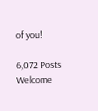of you!

6,072 Posts
Welcome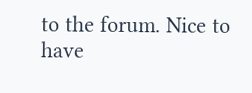to the forum. Nice to have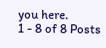you here.
1 - 8 of 8 Posts